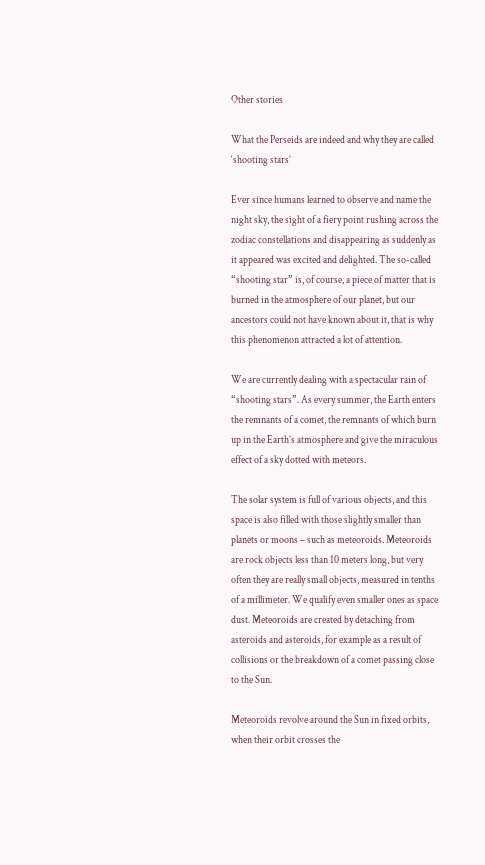Other stories

What the Perseids are indeed and why they are called ‘shooting stars’

Ever since humans learned to observe and name the night sky, the sight of a fiery point rushing across the zodiac constellations and disappearing as suddenly as it appeared was excited and delighted. The so-called “shooting star” is, of course, a piece of matter that is burned in the atmosphere of our planet, but our ancestors could not have known about it, that is why this phenomenon attracted a lot of attention.

We are currently dealing with a spectacular rain of “shooting stars”. As every summer, the Earth enters the remnants of a comet, the remnants of which burn up in the Earth’s atmosphere and give the miraculous effect of a sky dotted with meteors.

The solar system is full of various objects, and this space is also filled with those slightly smaller than planets or moons – such as meteoroids. Meteoroids are rock objects less than 10 meters long, but very often they are really small objects, measured in tenths of a millimeter. We qualify even smaller ones as space dust. Meteoroids are created by detaching from asteroids and asteroids, for example as a result of collisions or the breakdown of a comet passing close to the Sun.

Meteoroids revolve around the Sun in fixed orbits, when their orbit crosses the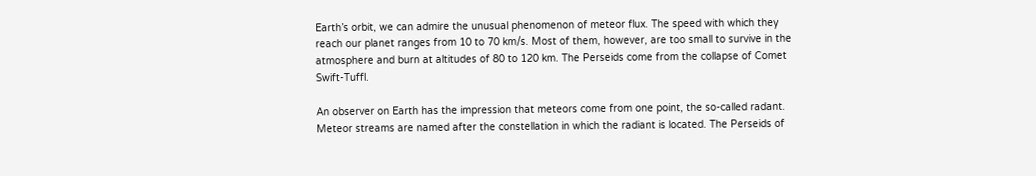Earth’s orbit, we can admire the unusual phenomenon of meteor flux. The speed with which they reach our planet ranges from 10 to 70 km/s. Most of them, however, are too small to survive in the atmosphere and burn at altitudes of 80 to 120 km. The Perseids come from the collapse of Comet Swift-Tuffl.

An observer on Earth has the impression that meteors come from one point, the so-called radant. Meteor streams are named after the constellation in which the radiant is located. The Perseids of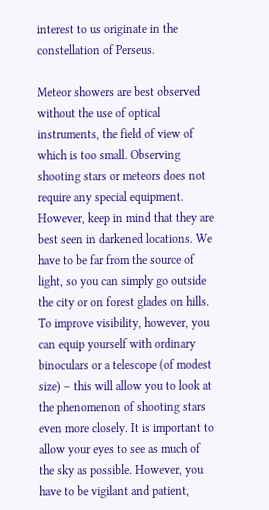interest to us originate in the constellation of Perseus.

Meteor showers are best observed without the use of optical instruments, the field of view of which is too small. Observing shooting stars or meteors does not require any special equipment. However, keep in mind that they are best seen in darkened locations. We have to be far from the source of light, so you can simply go outside the city or on forest glades on hills. To improve visibility, however, you can equip yourself with ordinary binoculars or a telescope (of modest size) – this will allow you to look at the phenomenon of shooting stars even more closely. It is important to allow your eyes to see as much of the sky as possible. However, you have to be vigilant and patient,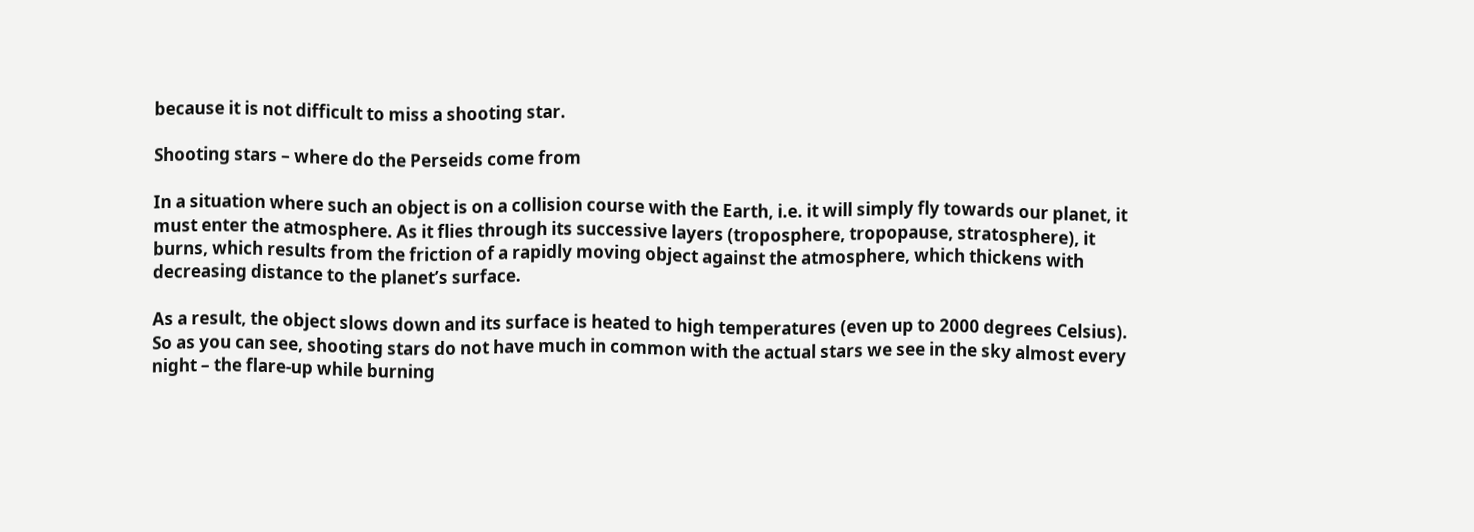because it is not difficult to miss a shooting star.

Shooting stars – where do the Perseids come from

In a situation where such an object is on a collision course with the Earth, i.e. it will simply fly towards our planet, it must enter the atmosphere. As it flies through its successive layers (troposphere, tropopause, stratosphere), it burns, which results from the friction of a rapidly moving object against the atmosphere, which thickens with decreasing distance to the planet’s surface.

As a result, the object slows down and its surface is heated to high temperatures (even up to 2000 degrees Celsius). So as you can see, shooting stars do not have much in common with the actual stars we see in the sky almost every night – the flare-up while burning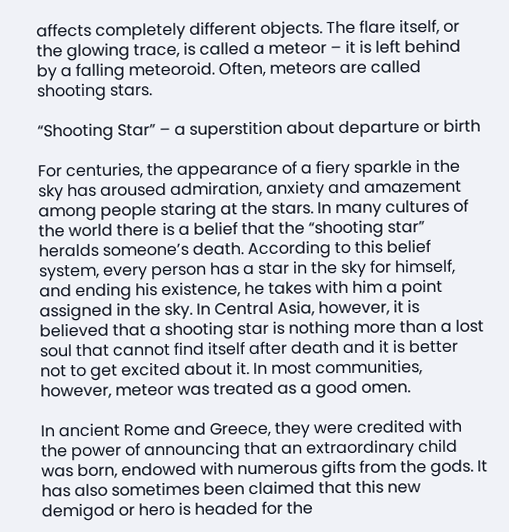affects completely different objects. The flare itself, or the glowing trace, is called a meteor – it is left behind by a falling meteoroid. Often, meteors are called shooting stars.

“Shooting Star” – a superstition about departure or birth

For centuries, the appearance of a fiery sparkle in the sky has aroused admiration, anxiety and amazement among people staring at the stars. In many cultures of the world there is a belief that the “shooting star” heralds someone’s death. According to this belief system, every person has a star in the sky for himself, and ending his existence, he takes with him a point assigned in the sky. In Central Asia, however, it is believed that a shooting star is nothing more than a lost soul that cannot find itself after death and it is better not to get excited about it. In most communities, however, meteor was treated as a good omen.

In ancient Rome and Greece, they were credited with the power of announcing that an extraordinary child was born, endowed with numerous gifts from the gods. It has also sometimes been claimed that this new demigod or hero is headed for the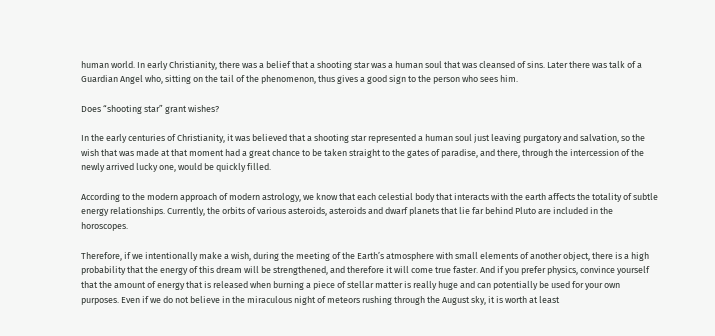human world. In early Christianity, there was a belief that a shooting star was a human soul that was cleansed of sins. Later there was talk of a Guardian Angel who, sitting on the tail of the phenomenon, thus gives a good sign to the person who sees him.

Does “shooting star” grant wishes?

In the early centuries of Christianity, it was believed that a shooting star represented a human soul just leaving purgatory and salvation, so the wish that was made at that moment had a great chance to be taken straight to the gates of paradise, and there, through the intercession of the newly arrived lucky one, would be quickly filled.

According to the modern approach of modern astrology, we know that each celestial body that interacts with the earth affects the totality of subtle energy relationships. Currently, the orbits of various asteroids, asteroids and dwarf planets that lie far behind Pluto are included in the horoscopes.

Therefore, if we intentionally make a wish, during the meeting of the Earth’s atmosphere with small elements of another object, there is a high probability that the energy of this dream will be strengthened, and therefore it will come true faster. And if you prefer physics, convince yourself that the amount of energy that is released when burning a piece of stellar matter is really huge and can potentially be used for your own purposes. Even if we do not believe in the miraculous night of meteors rushing through the August sky, it is worth at least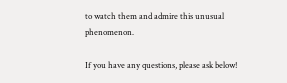to watch them and admire this unusual phenomenon.

If you have any questions, please ask below!